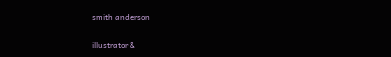smith anderson

illustrator &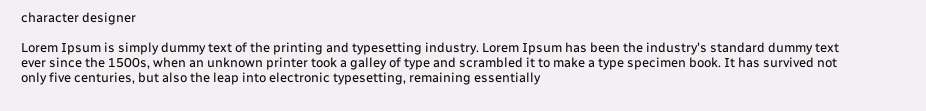character designer

Lorem Ipsum is simply dummy text of the printing and typesetting industry. Lorem Ipsum has been the industry's standard dummy text ever since the 1500s, when an unknown printer took a galley of type and scrambled it to make a type specimen book. It has survived not only five centuries, but also the leap into electronic typesetting, remaining essentially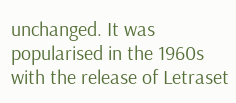unchanged. It was popularised in the 1960s with the release of Letraset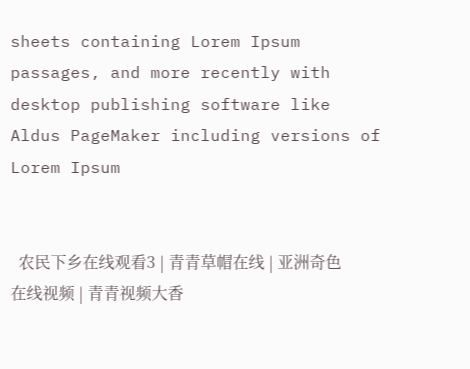sheets containing Lorem Ipsum passages, and more recently with desktop publishing software like Aldus PageMaker including versions of Lorem Ipsum


  农民下乡在线观看3 | 青青草帽在线 | 亚洲奇色在线视频 | 青青视频大香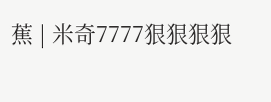蕉 | 米奇7777狠狠狠狠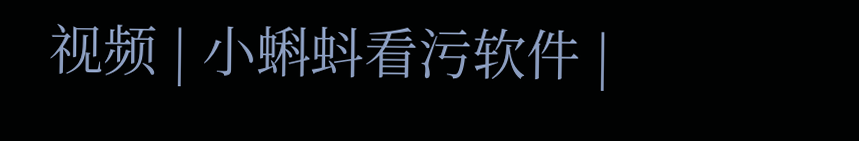视频 | 小蝌蚪看污软件 |